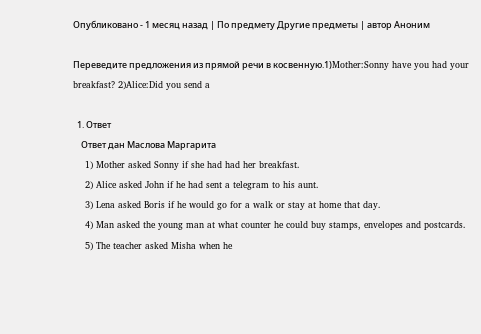Опубликовано - 1 месяц назад | По предмету Другие предметы | автор Аноним

Переведите предложения из прямой речи в косвенную.1)Mother:Sonny have you had your breakfast? 2)Alice:Did you send a

  1. Ответ
    Ответ дан Маслова Маргарита
    1) Mother asked Sonny if she had had her breakfast.
    2) Alice asked John if he had sent a telegram to his aunt.
    3) Lena asked Boris if he would go for a walk or stay at home that day.
    4) Man asked the young man at what counter he could buy stamps, envelopes and postcards.
    5) The teacher asked Misha when he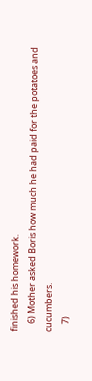finished his homework.
    6) Mother asked Boris how much he had paid for the potatoes and cucumbers.
    7)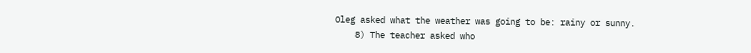Oleg asked what the weather was going to be: rainy or sunny.
    8) The teacher asked who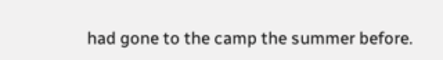had gone to the camp the summer before.